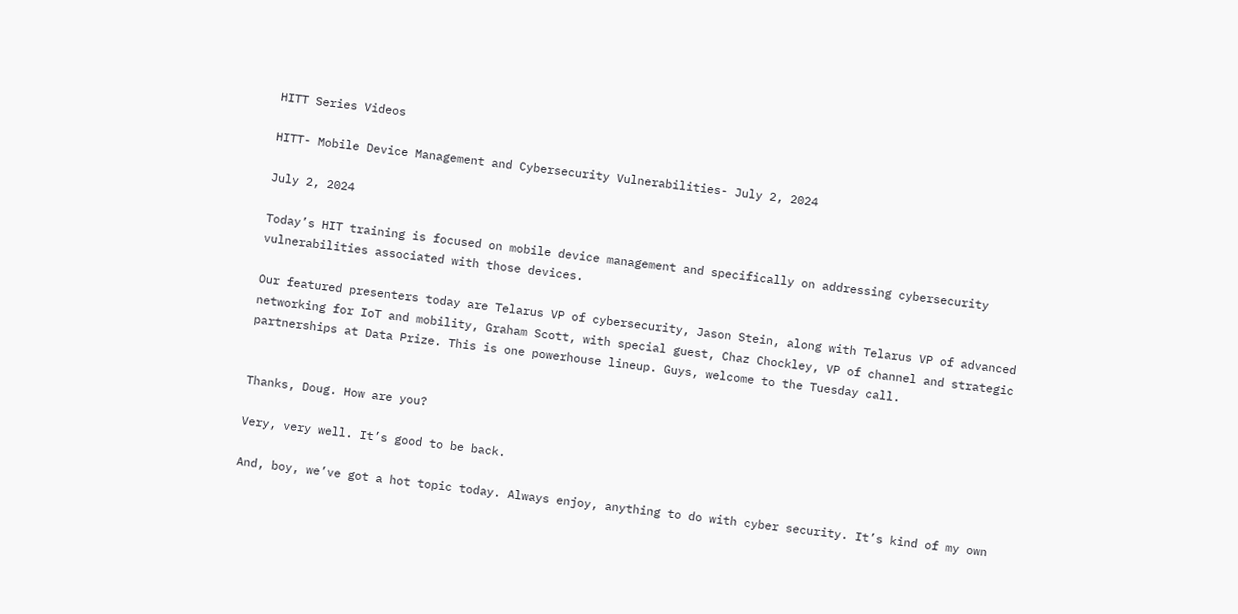HITT Series Videos

HITT- Mobile Device Management and Cybersecurity Vulnerabilities- July 2, 2024

July 2, 2024

Today’s HIT training is focused on mobile device management and specifically on addressing cybersecurity vulnerabilities associated with those devices.

Our featured presenters today are Telarus VP of cybersecurity, Jason Stein, along with Telarus VP of advanced networking for IoT and mobility, Graham Scott, with special guest, Chaz Chockley, VP of channel and strategic partnerships at Data Prize. This is one powerhouse lineup. Guys, welcome to the Tuesday call.


Thanks, Doug. How are you?

Very, very well. It’s good to be back.

And, boy, we’ve got a hot topic today. Always enjoy, anything to do with cyber security. It’s kind of my own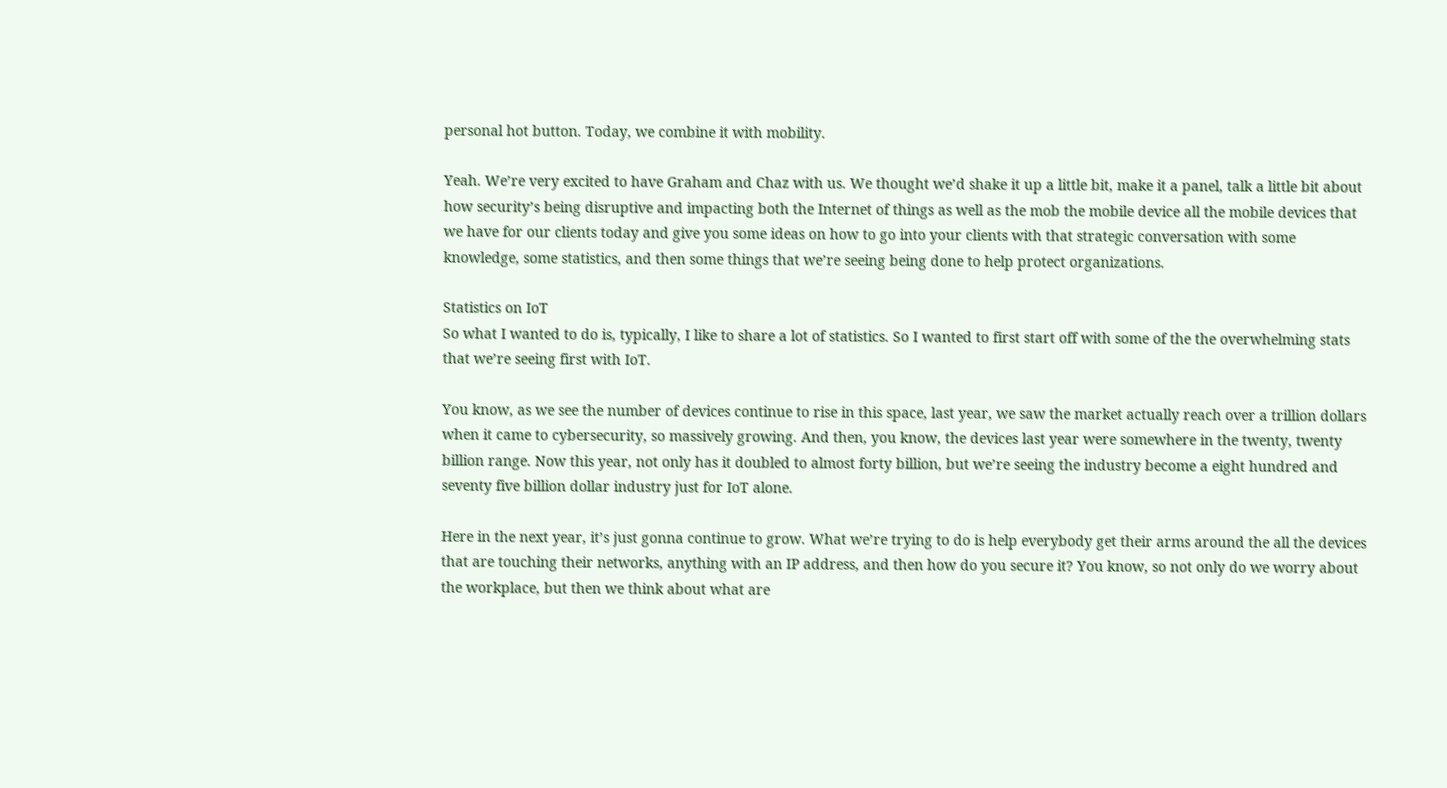personal hot button. Today, we combine it with mobility.

Yeah. We’re very excited to have Graham and Chaz with us. We thought we’d shake it up a little bit, make it a panel, talk a little bit about how security’s being disruptive and impacting both the Internet of things as well as the mob the mobile device all the mobile devices that we have for our clients today and give you some ideas on how to go into your clients with that strategic conversation with some knowledge, some statistics, and then some things that we’re seeing being done to help protect organizations.

Statistics on IoT
So what I wanted to do is, typically, I like to share a lot of statistics. So I wanted to first start off with some of the the overwhelming stats that we’re seeing first with IoT.

You know, as we see the number of devices continue to rise in this space, last year, we saw the market actually reach over a trillion dollars when it came to cybersecurity, so massively growing. And then, you know, the devices last year were somewhere in the twenty, twenty billion range. Now this year, not only has it doubled to almost forty billion, but we’re seeing the industry become a eight hundred and seventy five billion dollar industry just for IoT alone.

Here in the next year, it’s just gonna continue to grow. What we’re trying to do is help everybody get their arms around the all the devices that are touching their networks, anything with an IP address, and then how do you secure it? You know, so not only do we worry about the workplace, but then we think about what are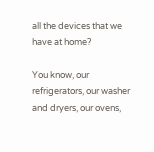all the devices that we have at home?

You know, our refrigerators, our washer and dryers, our ovens,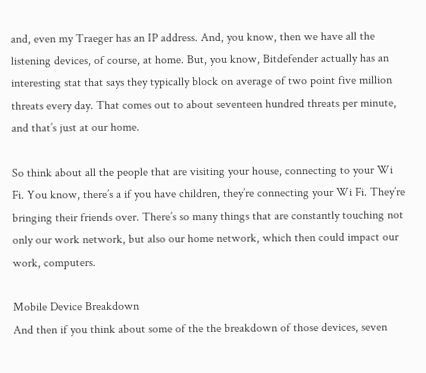and, even my Traeger has an IP address. And, you know, then we have all the listening devices, of course, at home. But, you know, Bitdefender actually has an interesting stat that says they typically block on average of two point five million threats every day. That comes out to about seventeen hundred threats per minute, and that’s just at our home.

So think about all the people that are visiting your house, connecting to your Wi Fi. You know, there’s a if you have children, they’re connecting your Wi Fi. They’re bringing their friends over. There’s so many things that are constantly touching not only our work network, but also our home network, which then could impact our work, computers.

Mobile Device Breakdown
And then if you think about some of the the breakdown of those devices, seven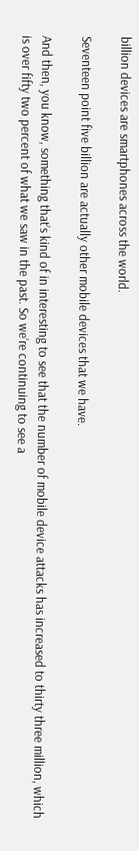billion devices are smartphones across the world.

Seventeen point five billion are actually other mobile devices that we have.

And then, you know, something that’s kind of in interesting to see that the number of mobile device attacks has increased to thirty three million, which is over fifty two percent of what we saw in the past. So we’re continuing to see a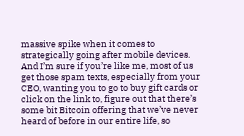massive spike when it comes to strategically going after mobile devices. And I’m sure if you’re like me, most of us get those spam texts, especially from your CEO, wanting you to go to buy gift cards or click on the link to, figure out that there’s some bit Bitcoin offering that we’ve never heard of before in our entire life, so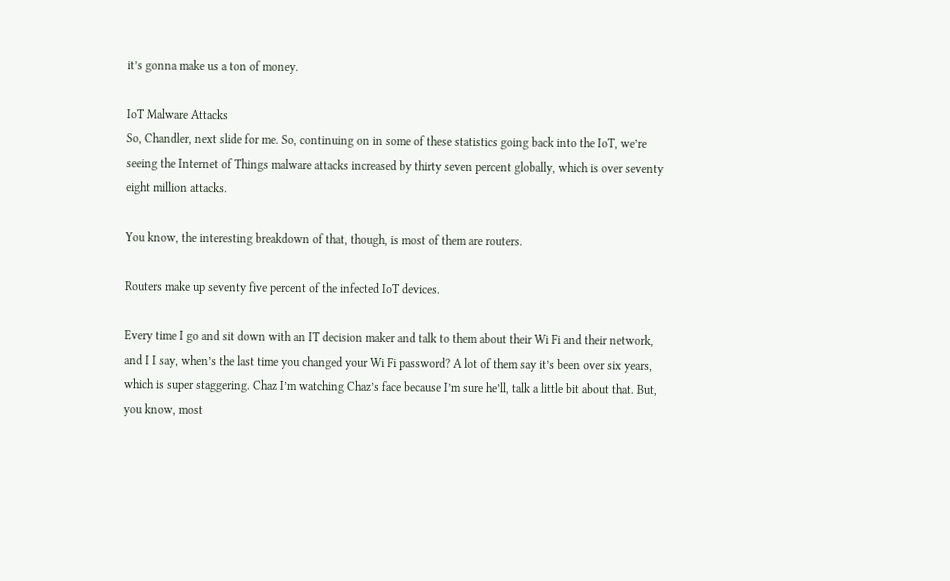it’s gonna make us a ton of money.

IoT Malware Attacks
So, Chandler, next slide for me. So, continuing on in some of these statistics going back into the IoT, we’re seeing the Internet of Things malware attacks increased by thirty seven percent globally, which is over seventy eight million attacks.

You know, the interesting breakdown of that, though, is most of them are routers.

Routers make up seventy five percent of the infected IoT devices.

Every time I go and sit down with an IT decision maker and talk to them about their Wi Fi and their network, and I I say, when’s the last time you changed your Wi Fi password? A lot of them say it’s been over six years, which is super staggering. Chaz I’m watching Chaz’s face because I’m sure he’ll, talk a little bit about that. But, you know, most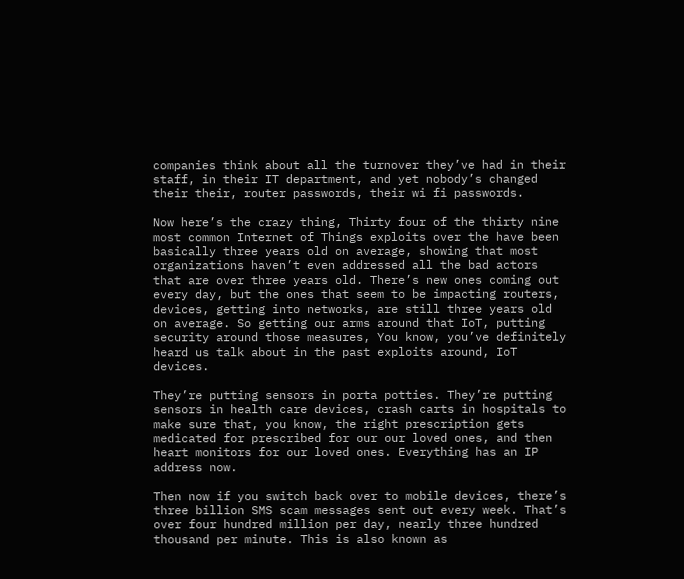companies think about all the turnover they’ve had in their staff, in their IT department, and yet nobody’s changed their their, router passwords, their wi fi passwords.

Now here’s the crazy thing, Thirty four of the thirty nine most common Internet of Things exploits over the have been basically three years old on average, showing that most organizations haven’t even addressed all the bad actors that are over three years old. There’s new ones coming out every day, but the ones that seem to be impacting routers, devices, getting into networks, are still three years old on average. So getting our arms around that IoT, putting security around those measures, You know, you’ve definitely heard us talk about in the past exploits around, IoT devices.

They’re putting sensors in porta potties. They’re putting sensors in health care devices, crash carts in hospitals to make sure that, you know, the right prescription gets medicated for prescribed for our our loved ones, and then heart monitors for our loved ones. Everything has an IP address now.

Then now if you switch back over to mobile devices, there’s three billion SMS scam messages sent out every week. That’s over four hundred million per day, nearly three hundred thousand per minute. This is also known as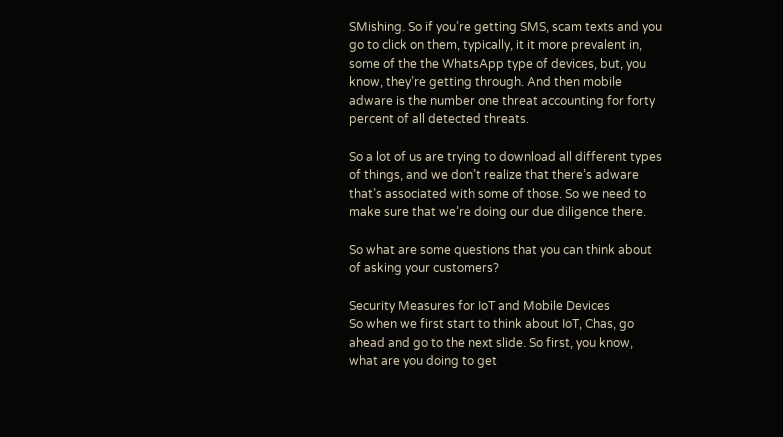SMishing. So if you’re getting SMS, scam texts and you go to click on them, typically, it it more prevalent in, some of the the WhatsApp type of devices, but, you know, they’re getting through. And then mobile adware is the number one threat accounting for forty percent of all detected threats.

So a lot of us are trying to download all different types of things, and we don’t realize that there’s adware that’s associated with some of those. So we need to make sure that we’re doing our due diligence there.

So what are some questions that you can think about of asking your customers?

Security Measures for IoT and Mobile Devices
So when we first start to think about IoT, Chas, go ahead and go to the next slide. So first, you know, what are you doing to get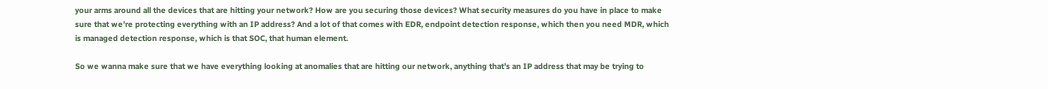your arms around all the devices that are hitting your network? How are you securing those devices? What security measures do you have in place to make sure that we’re protecting everything with an IP address? And a lot of that comes with EDR, endpoint detection response, which then you need MDR, which is managed detection response, which is that SOC, that human element.

So we wanna make sure that we have everything looking at anomalies that are hitting our network, anything that’s an IP address that may be trying to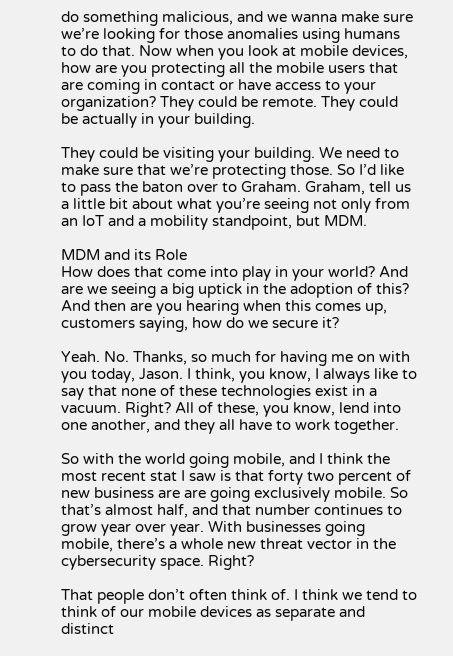do something malicious, and we wanna make sure we’re looking for those anomalies using humans to do that. Now when you look at mobile devices, how are you protecting all the mobile users that are coming in contact or have access to your organization? They could be remote. They could be actually in your building.

They could be visiting your building. We need to make sure that we’re protecting those. So I’d like to pass the baton over to Graham. Graham, tell us a little bit about what you’re seeing not only from an IoT and a mobility standpoint, but MDM.

MDM and its Role
How does that come into play in your world? And are we seeing a big uptick in the adoption of this? And then are you hearing when this comes up, customers saying, how do we secure it?

Yeah. No. Thanks, so much for having me on with you today, Jason. I think, you know, I always like to say that none of these technologies exist in a vacuum. Right? All of these, you know, lend into one another, and they all have to work together.

So with the world going mobile, and I think the most recent stat I saw is that forty two percent of new business are are going exclusively mobile. So that’s almost half, and that number continues to grow year over year. With businesses going mobile, there’s a whole new threat vector in the cybersecurity space. Right?

That people don’t often think of. I think we tend to think of our mobile devices as separate and distinct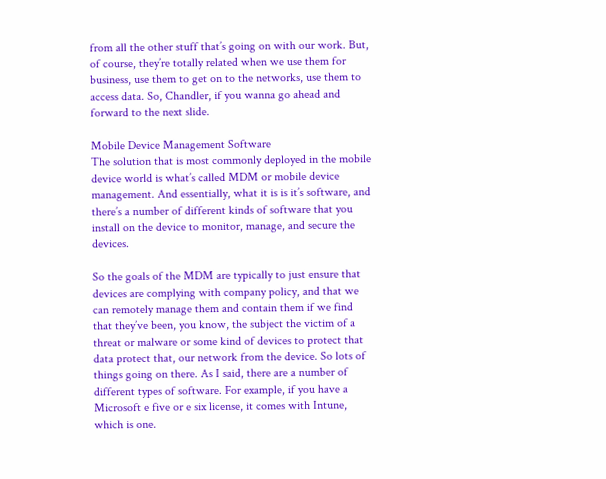from all the other stuff that’s going on with our work. But, of course, they’re totally related when we use them for business, use them to get on to the networks, use them to access data. So, Chandler, if you wanna go ahead and forward to the next slide.

Mobile Device Management Software
The solution that is most commonly deployed in the mobile device world is what’s called MDM or mobile device management. And essentially, what it is is it’s software, and there’s a number of different kinds of software that you install on the device to monitor, manage, and secure the devices.

So the goals of the MDM are typically to just ensure that devices are complying with company policy, and that we can remotely manage them and contain them if we find that they’ve been, you know, the subject the victim of a threat or malware or some kind of devices to protect that data protect that, our network from the device. So lots of things going on there. As I said, there are a number of different types of software. For example, if you have a Microsoft e five or e six license, it comes with Intune, which is one.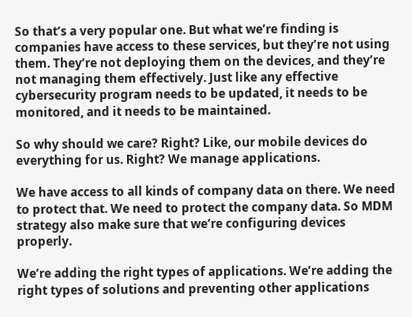So that’s a very popular one. But what we’re finding is companies have access to these services, but they’re not using them. They’re not deploying them on the devices, and they’re not managing them effectively. Just like any effective cybersecurity program needs to be updated, it needs to be monitored, and it needs to be maintained.

So why should we care? Right? Like, our mobile devices do everything for us. Right? We manage applications.

We have access to all kinds of company data on there. We need to protect that. We need to protect the company data. So MDM strategy also make sure that we’re configuring devices properly.

We’re adding the right types of applications. We’re adding the right types of solutions and preventing other applications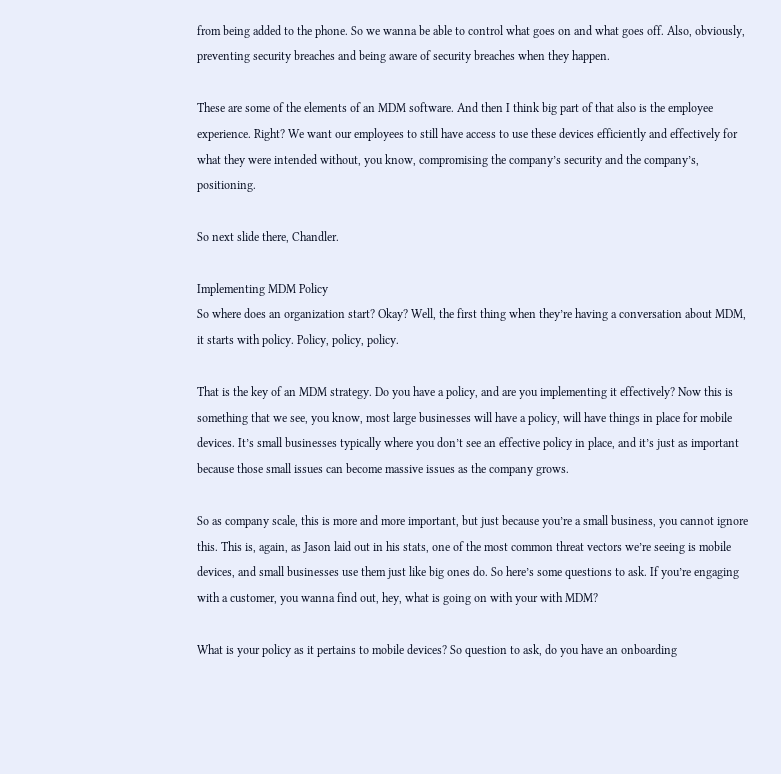from being added to the phone. So we wanna be able to control what goes on and what goes off. Also, obviously, preventing security breaches and being aware of security breaches when they happen.

These are some of the elements of an MDM software. And then I think big part of that also is the employee experience. Right? We want our employees to still have access to use these devices efficiently and effectively for what they were intended without, you know, compromising the company’s security and the company’s, positioning.

So next slide there, Chandler.

Implementing MDM Policy
So where does an organization start? Okay? Well, the first thing when they’re having a conversation about MDM, it starts with policy. Policy, policy, policy.

That is the key of an MDM strategy. Do you have a policy, and are you implementing it effectively? Now this is something that we see, you know, most large businesses will have a policy, will have things in place for mobile devices. It’s small businesses typically where you don’t see an effective policy in place, and it’s just as important because those small issues can become massive issues as the company grows.

So as company scale, this is more and more important, but just because you’re a small business, you cannot ignore this. This is, again, as Jason laid out in his stats, one of the most common threat vectors we’re seeing is mobile devices, and small businesses use them just like big ones do. So here’s some questions to ask. If you’re engaging with a customer, you wanna find out, hey, what is going on with your with MDM?

What is your policy as it pertains to mobile devices? So question to ask, do you have an onboarding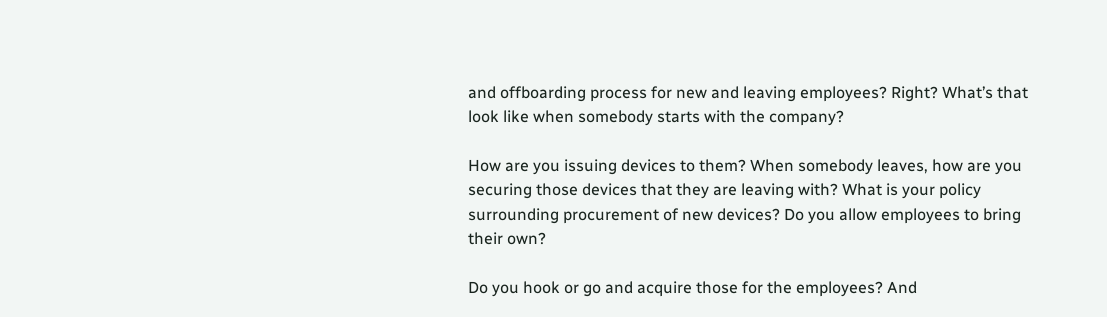and offboarding process for new and leaving employees? Right? What’s that look like when somebody starts with the company?

How are you issuing devices to them? When somebody leaves, how are you securing those devices that they are leaving with? What is your policy surrounding procurement of new devices? Do you allow employees to bring their own?

Do you hook or go and acquire those for the employees? And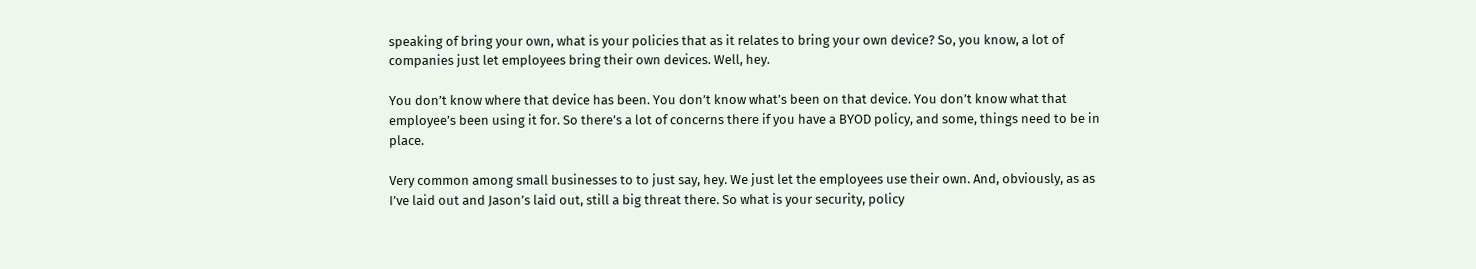speaking of bring your own, what is your policies that as it relates to bring your own device? So, you know, a lot of companies just let employees bring their own devices. Well, hey.

You don’t know where that device has been. You don’t know what’s been on that device. You don’t know what that employee’s been using it for. So there’s a lot of concerns there if you have a BYOD policy, and some, things need to be in place.

Very common among small businesses to to just say, hey. We just let the employees use their own. And, obviously, as as I’ve laid out and Jason’s laid out, still a big threat there. So what is your security, policy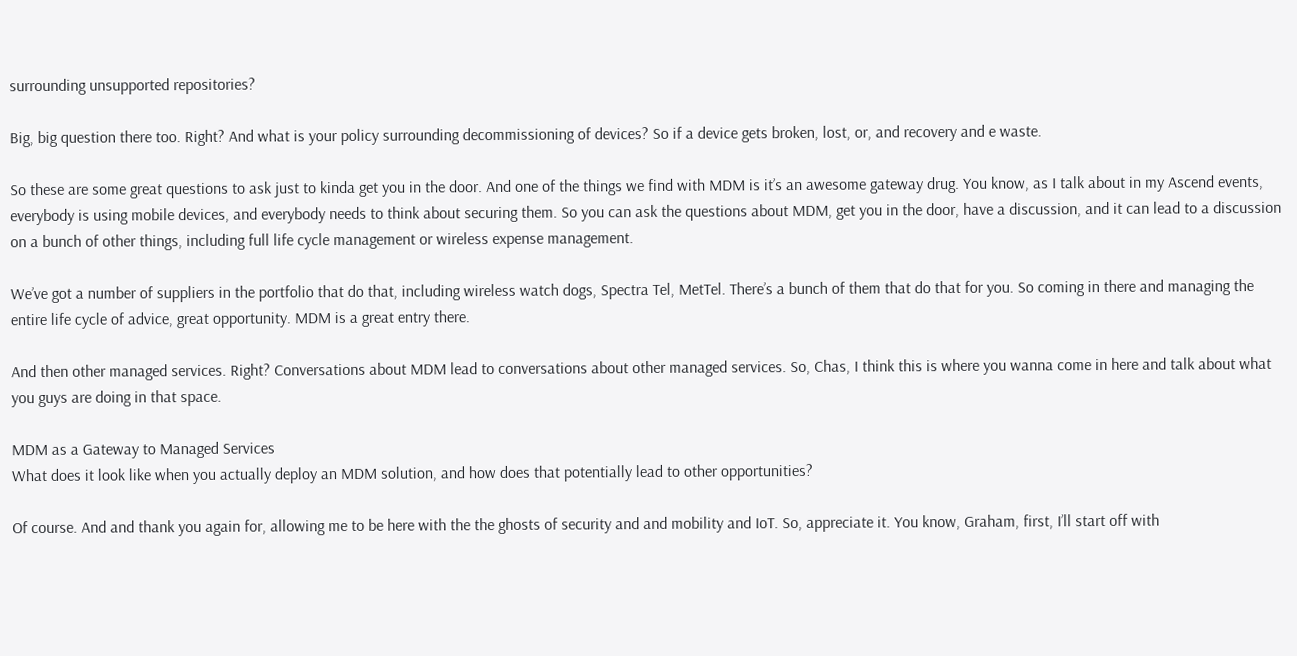surrounding unsupported repositories?

Big, big question there too. Right? And what is your policy surrounding decommissioning of devices? So if a device gets broken, lost, or, and recovery and e waste.

So these are some great questions to ask just to kinda get you in the door. And one of the things we find with MDM is it’s an awesome gateway drug. You know, as I talk about in my Ascend events, everybody is using mobile devices, and everybody needs to think about securing them. So you can ask the questions about MDM, get you in the door, have a discussion, and it can lead to a discussion on a bunch of other things, including full life cycle management or wireless expense management.

We’ve got a number of suppliers in the portfolio that do that, including wireless watch dogs, Spectra Tel, MetTel. There’s a bunch of them that do that for you. So coming in there and managing the entire life cycle of advice, great opportunity. MDM is a great entry there.

And then other managed services. Right? Conversations about MDM lead to conversations about other managed services. So, Chas, I think this is where you wanna come in here and talk about what you guys are doing in that space.

MDM as a Gateway to Managed Services
What does it look like when you actually deploy an MDM solution, and how does that potentially lead to other opportunities?

Of course. And and thank you again for, allowing me to be here with the the ghosts of security and and mobility and IoT. So, appreciate it. You know, Graham, first, I’ll start off with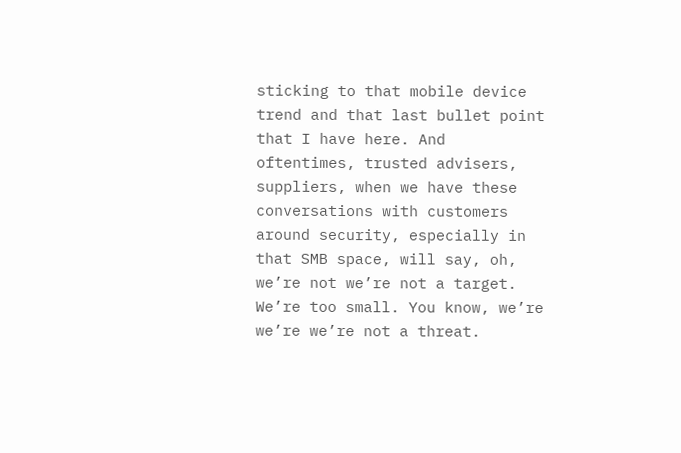sticking to that mobile device trend and that last bullet point that I have here. And oftentimes, trusted advisers, suppliers, when we have these conversations with customers around security, especially in that SMB space, will say, oh, we’re not we’re not a target. We’re too small. You know, we’re we’re we’re not a threat.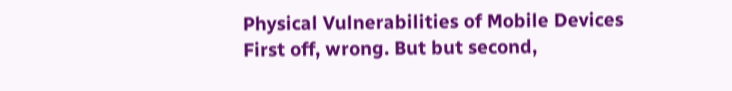Physical Vulnerabilities of Mobile Devices
First off, wrong. But but second,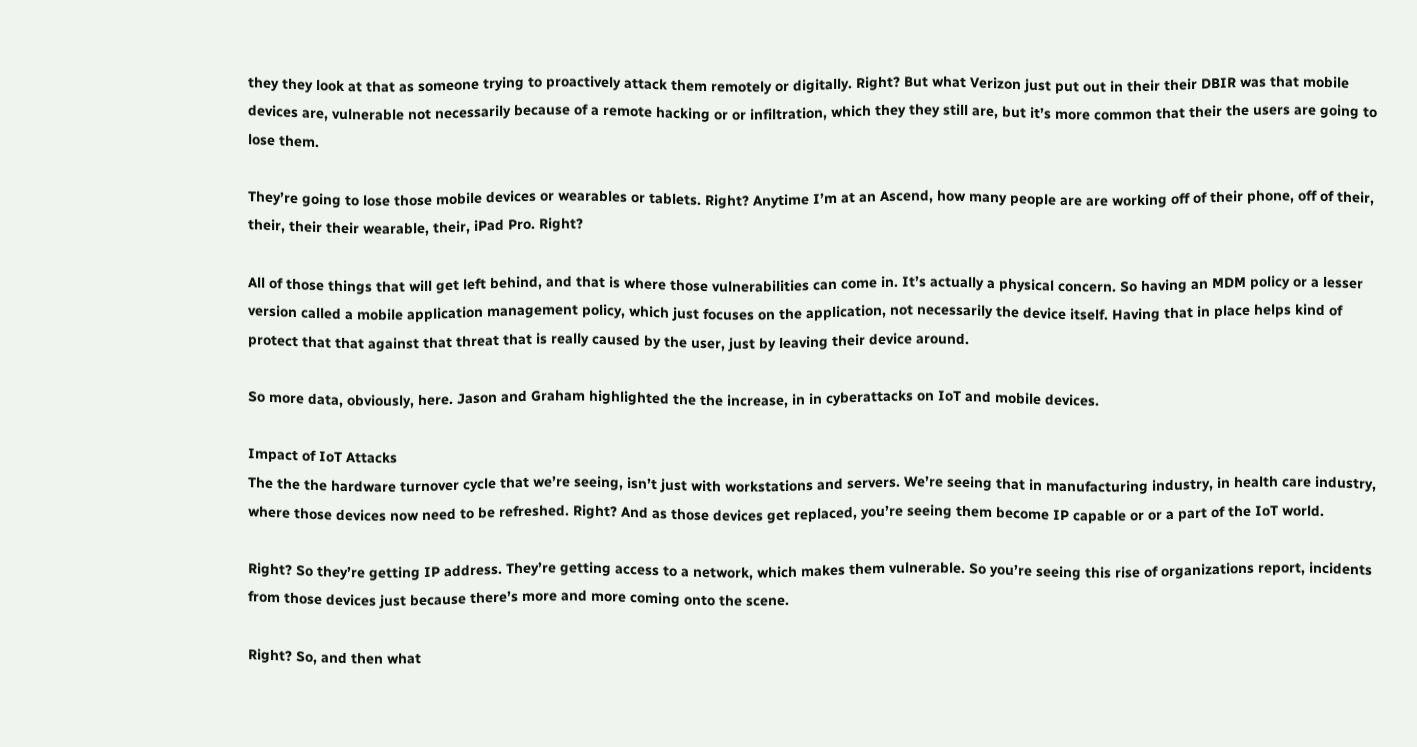they they look at that as someone trying to proactively attack them remotely or digitally. Right? But what Verizon just put out in their their DBIR was that mobile devices are, vulnerable not necessarily because of a remote hacking or or infiltration, which they they still are, but it’s more common that their the users are going to lose them.

They’re going to lose those mobile devices or wearables or tablets. Right? Anytime I’m at an Ascend, how many people are are working off of their phone, off of their, their, their their wearable, their, iPad Pro. Right?

All of those things that will get left behind, and that is where those vulnerabilities can come in. It’s actually a physical concern. So having an MDM policy or a lesser version called a mobile application management policy, which just focuses on the application, not necessarily the device itself. Having that in place helps kind of protect that that against that threat that is really caused by the user, just by leaving their device around.

So more data, obviously, here. Jason and Graham highlighted the the increase, in in cyberattacks on IoT and mobile devices.

Impact of IoT Attacks
The the the hardware turnover cycle that we’re seeing, isn’t just with workstations and servers. We’re seeing that in manufacturing industry, in health care industry, where those devices now need to be refreshed. Right? And as those devices get replaced, you’re seeing them become IP capable or or a part of the IoT world.

Right? So they’re getting IP address. They’re getting access to a network, which makes them vulnerable. So you’re seeing this rise of organizations report, incidents from those devices just because there’s more and more coming onto the scene.

Right? So, and then what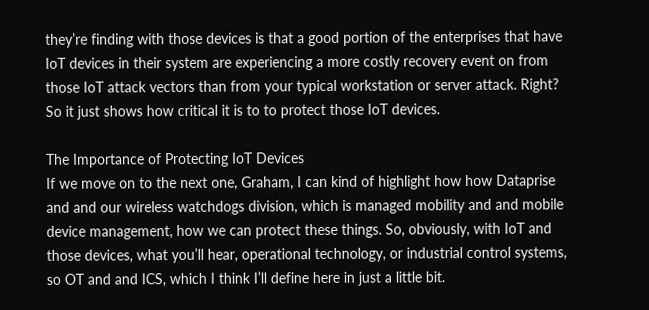they’re finding with those devices is that a good portion of the enterprises that have IoT devices in their system are experiencing a more costly recovery event on from those IoT attack vectors than from your typical workstation or server attack. Right? So it just shows how critical it is to to protect those IoT devices.

The Importance of Protecting IoT Devices
If we move on to the next one, Graham, I can kind of highlight how how Dataprise and and our wireless watchdogs division, which is managed mobility and and mobile device management, how we can protect these things. So, obviously, with IoT and those devices, what you’ll hear, operational technology, or industrial control systems, so OT and and ICS, which I think I’ll define here in just a little bit.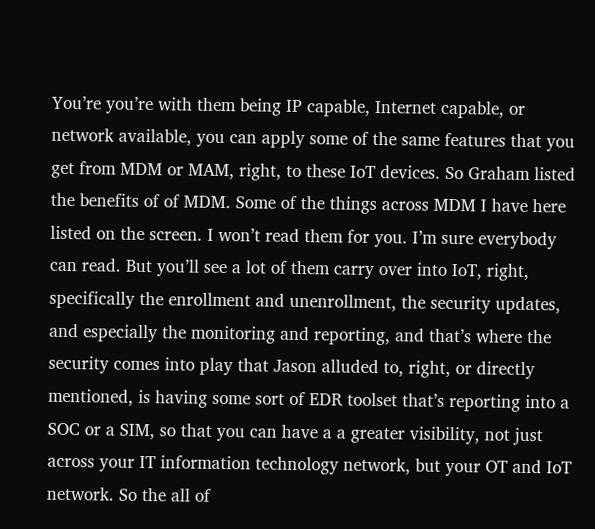You’re you’re with them being IP capable, Internet capable, or network available, you can apply some of the same features that you get from MDM or MAM, right, to these IoT devices. So Graham listed the benefits of of MDM. Some of the things across MDM I have here listed on the screen. I won’t read them for you. I’m sure everybody can read. But you’ll see a lot of them carry over into IoT, right, specifically the enrollment and unenrollment, the security updates, and especially the monitoring and reporting, and that’s where the security comes into play that Jason alluded to, right, or directly mentioned, is having some sort of EDR toolset that’s reporting into a SOC or a SIM, so that you can have a a greater visibility, not just across your IT information technology network, but your OT and IoT network. So the all of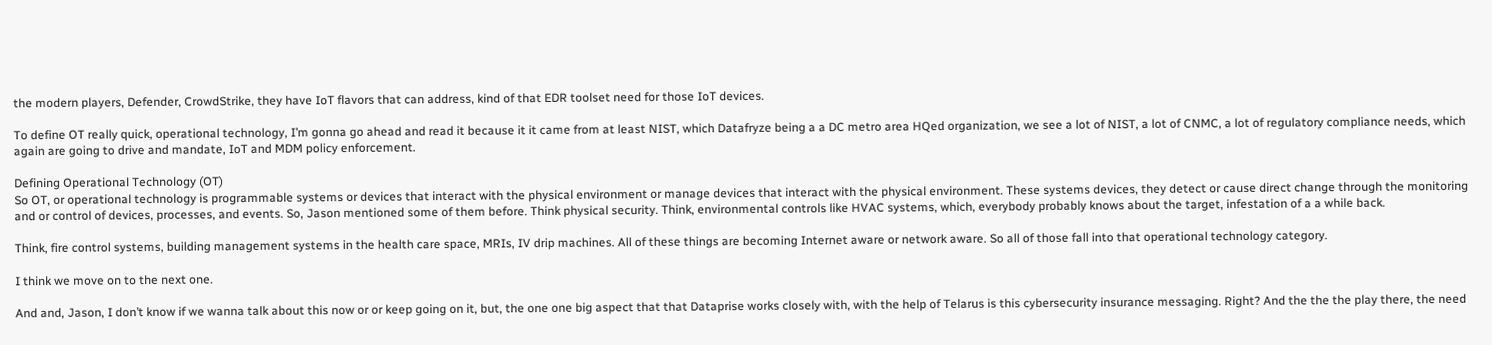the modern players, Defender, CrowdStrike, they have IoT flavors that can address, kind of that EDR toolset need for those IoT devices.

To define OT really quick, operational technology, I’m gonna go ahead and read it because it it came from at least NIST, which Datafryze being a a DC metro area HQed organization, we see a lot of NIST, a lot of CNMC, a lot of regulatory compliance needs, which again are going to drive and mandate, IoT and MDM policy enforcement.

Defining Operational Technology (OT)
So OT, or operational technology is programmable systems or devices that interact with the physical environment or manage devices that interact with the physical environment. These systems devices, they detect or cause direct change through the monitoring and or control of devices, processes, and events. So, Jason mentioned some of them before. Think physical security. Think, environmental controls like HVAC systems, which, everybody probably knows about the target, infestation of a a while back.

Think, fire control systems, building management systems in the health care space, MRIs, IV drip machines. All of these things are becoming Internet aware or network aware. So all of those fall into that operational technology category.

I think we move on to the next one.

And and, Jason, I don’t know if we wanna talk about this now or or keep going on it, but, the one one big aspect that that Dataprise works closely with, with the help of Telarus is this cybersecurity insurance messaging. Right? And the the the play there, the need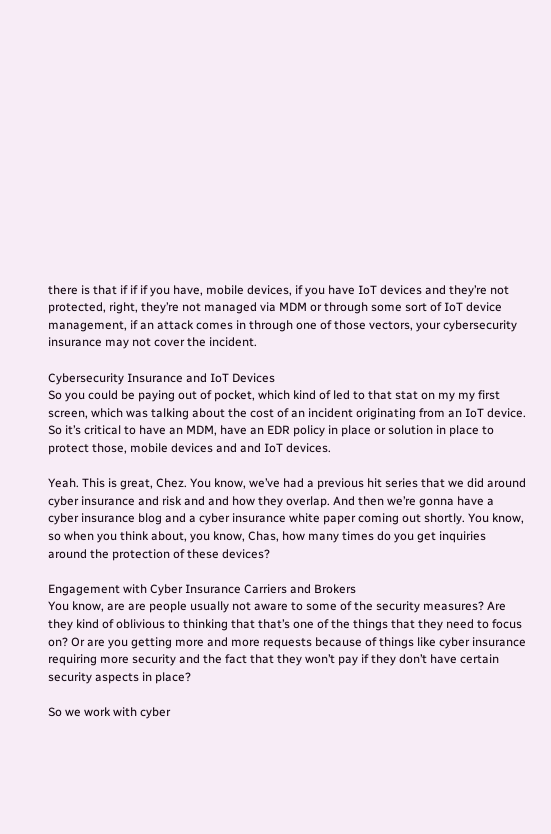there is that if if if you have, mobile devices, if you have IoT devices and they’re not protected, right, they’re not managed via MDM or through some sort of IoT device management, if an attack comes in through one of those vectors, your cybersecurity insurance may not cover the incident.

Cybersecurity Insurance and IoT Devices
So you could be paying out of pocket, which kind of led to that stat on my my first screen, which was talking about the cost of an incident originating from an IoT device. So it’s critical to have an MDM, have an EDR policy in place or solution in place to protect those, mobile devices and and IoT devices.

Yeah. This is great, Chez. You know, we’ve had a previous hit series that we did around cyber insurance and risk and and how they overlap. And then we’re gonna have a cyber insurance blog and a cyber insurance white paper coming out shortly. You know, so when you think about, you know, Chas, how many times do you get inquiries around the protection of these devices?

Engagement with Cyber Insurance Carriers and Brokers
You know, are are people usually not aware to some of the security measures? Are they kind of oblivious to thinking that that’s one of the things that they need to focus on? Or are you getting more and more requests because of things like cyber insurance requiring more security and the fact that they won’t pay if they don’t have certain security aspects in place?

So we work with cyber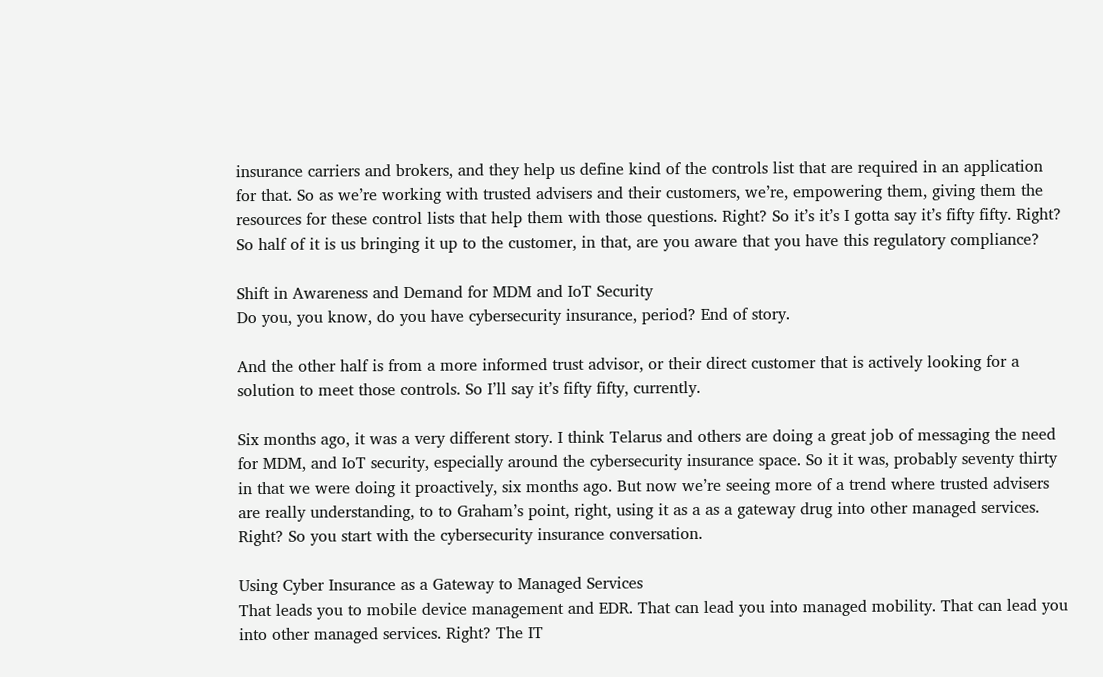insurance carriers and brokers, and they help us define kind of the controls list that are required in an application for that. So as we’re working with trusted advisers and their customers, we’re, empowering them, giving them the resources for these control lists that help them with those questions. Right? So it’s it’s I gotta say it’s fifty fifty. Right? So half of it is us bringing it up to the customer, in that, are you aware that you have this regulatory compliance?

Shift in Awareness and Demand for MDM and IoT Security
Do you, you know, do you have cybersecurity insurance, period? End of story.

And the other half is from a more informed trust advisor, or their direct customer that is actively looking for a solution to meet those controls. So I’ll say it’s fifty fifty, currently.

Six months ago, it was a very different story. I think Telarus and others are doing a great job of messaging the need for MDM, and IoT security, especially around the cybersecurity insurance space. So it it was, probably seventy thirty in that we were doing it proactively, six months ago. But now we’re seeing more of a trend where trusted advisers are really understanding, to to Graham’s point, right, using it as a as a gateway drug into other managed services. Right? So you start with the cybersecurity insurance conversation.

Using Cyber Insurance as a Gateway to Managed Services
That leads you to mobile device management and EDR. That can lead you into managed mobility. That can lead you into other managed services. Right? The IT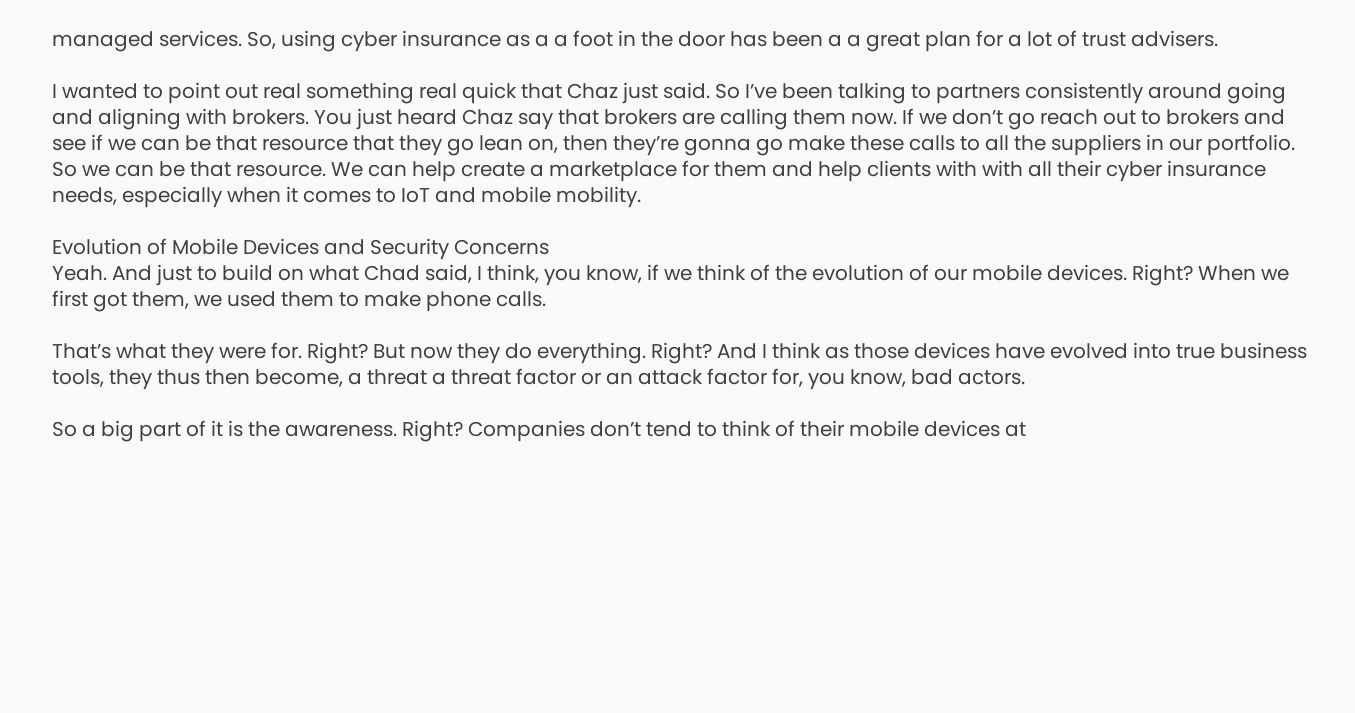managed services. So, using cyber insurance as a a foot in the door has been a a great plan for a lot of trust advisers.

I wanted to point out real something real quick that Chaz just said. So I’ve been talking to partners consistently around going and aligning with brokers. You just heard Chaz say that brokers are calling them now. If we don’t go reach out to brokers and see if we can be that resource that they go lean on, then they’re gonna go make these calls to all the suppliers in our portfolio. So we can be that resource. We can help create a marketplace for them and help clients with with all their cyber insurance needs, especially when it comes to IoT and mobile mobility.

Evolution of Mobile Devices and Security Concerns
Yeah. And just to build on what Chad said, I think, you know, if we think of the evolution of our mobile devices. Right? When we first got them, we used them to make phone calls.

That’s what they were for. Right? But now they do everything. Right? And I think as those devices have evolved into true business tools, they thus then become, a threat a threat factor or an attack factor for, you know, bad actors.

So a big part of it is the awareness. Right? Companies don’t tend to think of their mobile devices at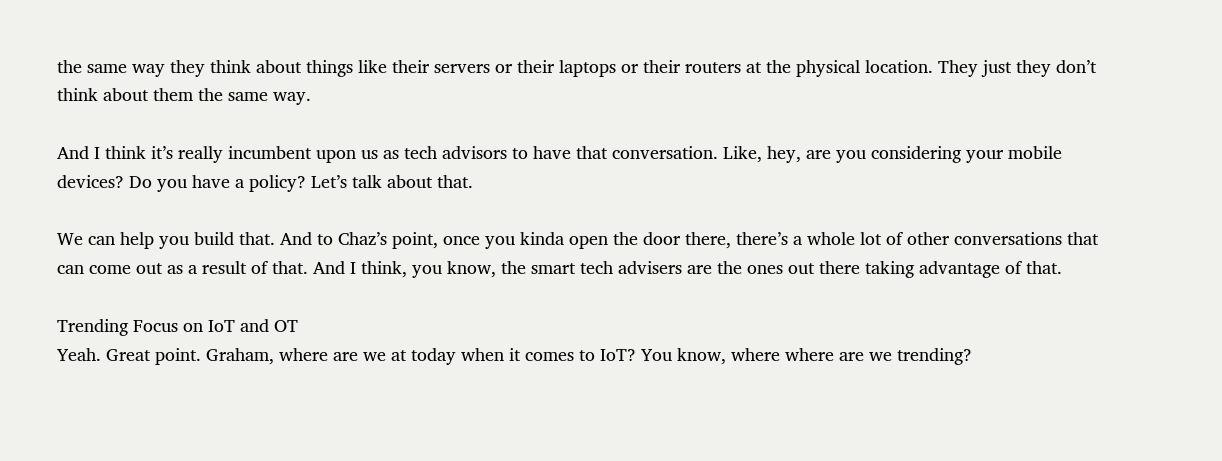the same way they think about things like their servers or their laptops or their routers at the physical location. They just they don’t think about them the same way.

And I think it’s really incumbent upon us as tech advisors to have that conversation. Like, hey, are you considering your mobile devices? Do you have a policy? Let’s talk about that.

We can help you build that. And to Chaz’s point, once you kinda open the door there, there’s a whole lot of other conversations that can come out as a result of that. And I think, you know, the smart tech advisers are the ones out there taking advantage of that.

Trending Focus on IoT and OT
Yeah. Great point. Graham, where are we at today when it comes to IoT? You know, where where are we trending?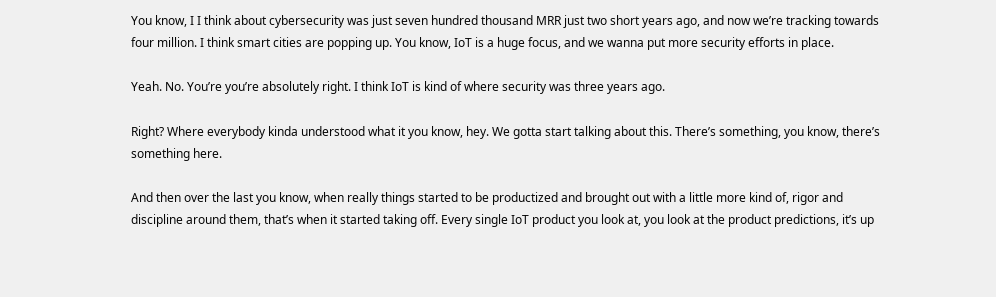You know, I I think about cybersecurity was just seven hundred thousand MRR just two short years ago, and now we’re tracking towards four million. I think smart cities are popping up. You know, IoT is a huge focus, and we wanna put more security efforts in place.

Yeah. No. You’re you’re absolutely right. I think IoT is kind of where security was three years ago.

Right? Where everybody kinda understood what it you know, hey. We gotta start talking about this. There’s something, you know, there’s something here.

And then over the last you know, when really things started to be productized and brought out with a little more kind of, rigor and discipline around them, that’s when it started taking off. Every single IoT product you look at, you look at the product predictions, it’s up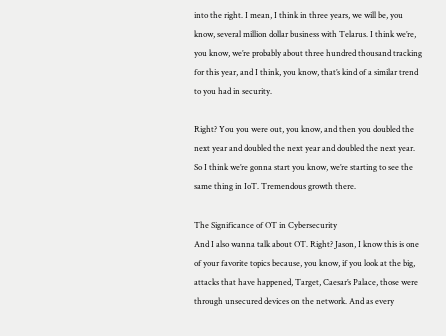into the right. I mean, I think in three years, we will be, you know, several million dollar business with Telarus. I think we’re, you know, we’re probably about three hundred thousand tracking for this year, and I think, you know, that’s kind of a similar trend to you had in security.

Right? You you were out, you know, and then you doubled the next year and doubled the next year and doubled the next year. So I think we’re gonna start you know, we’re starting to see the same thing in IoT. Tremendous growth there.

The Significance of OT in Cybersecurity
And I also wanna talk about OT. Right? Jason, I know this is one of your favorite topics because, you know, if you look at the big, attacks that have happened, Target, Caesar’s Palace, those were through unsecured devices on the network. And as every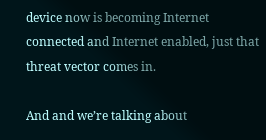device now is becoming Internet connected and Internet enabled, just that threat vector comes in.

And and we’re talking about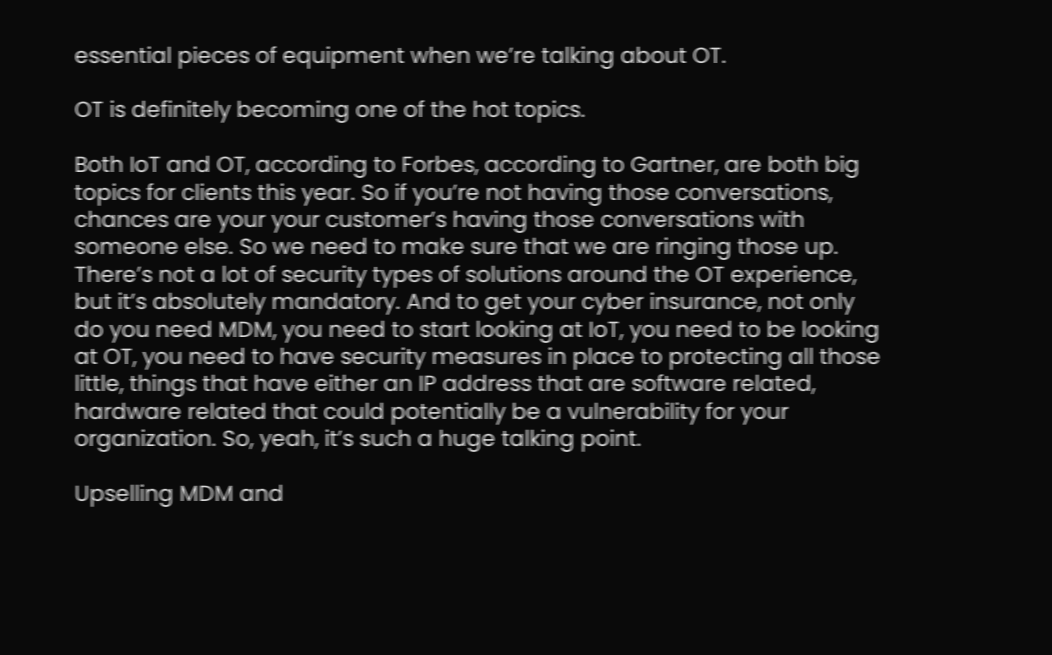essential pieces of equipment when we’re talking about OT.

OT is definitely becoming one of the hot topics.

Both IoT and OT, according to Forbes, according to Gartner, are both big topics for clients this year. So if you’re not having those conversations, chances are your your customer’s having those conversations with someone else. So we need to make sure that we are ringing those up. There’s not a lot of security types of solutions around the OT experience, but it’s absolutely mandatory. And to get your cyber insurance, not only do you need MDM, you need to start looking at IoT, you need to be looking at OT, you need to have security measures in place to protecting all those little, things that have either an IP address that are software related, hardware related that could potentially be a vulnerability for your organization. So, yeah, it’s such a huge talking point.

Upselling MDM and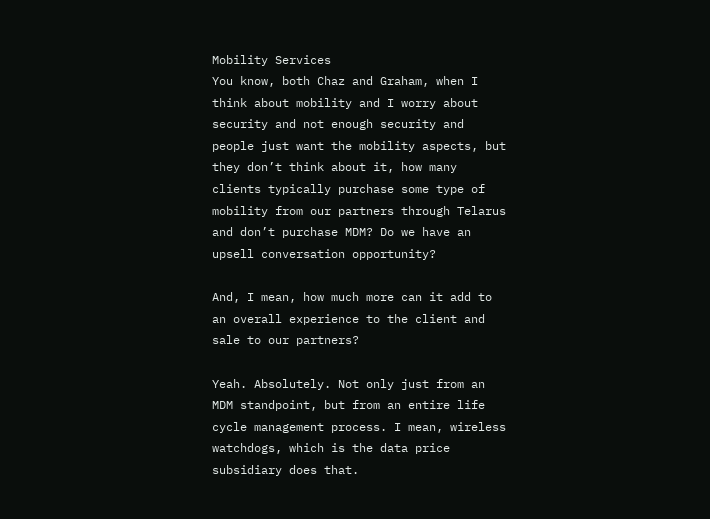Mobility Services
You know, both Chaz and Graham, when I think about mobility and I worry about security and not enough security and people just want the mobility aspects, but they don’t think about it, how many clients typically purchase some type of mobility from our partners through Telarus and don’t purchase MDM? Do we have an upsell conversation opportunity?

And, I mean, how much more can it add to an overall experience to the client and sale to our partners?

Yeah. Absolutely. Not only just from an MDM standpoint, but from an entire life cycle management process. I mean, wireless watchdogs, which is the data price subsidiary does that.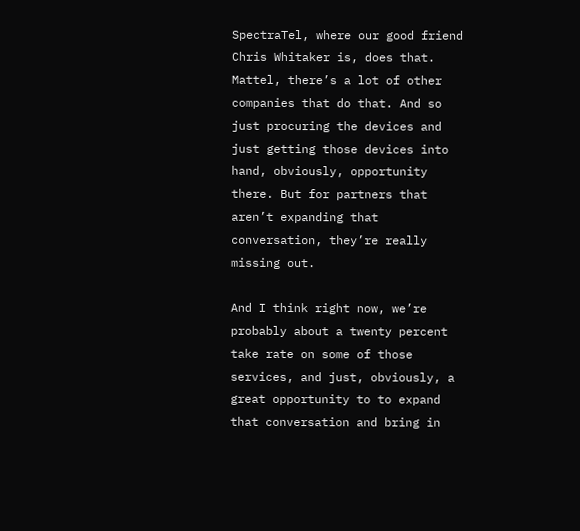SpectraTel, where our good friend Chris Whitaker is, does that. Mattel, there’s a lot of other companies that do that. And so just procuring the devices and just getting those devices into hand, obviously, opportunity there. But for partners that aren’t expanding that conversation, they’re really missing out.

And I think right now, we’re probably about a twenty percent take rate on some of those services, and just, obviously, a great opportunity to to expand that conversation and bring in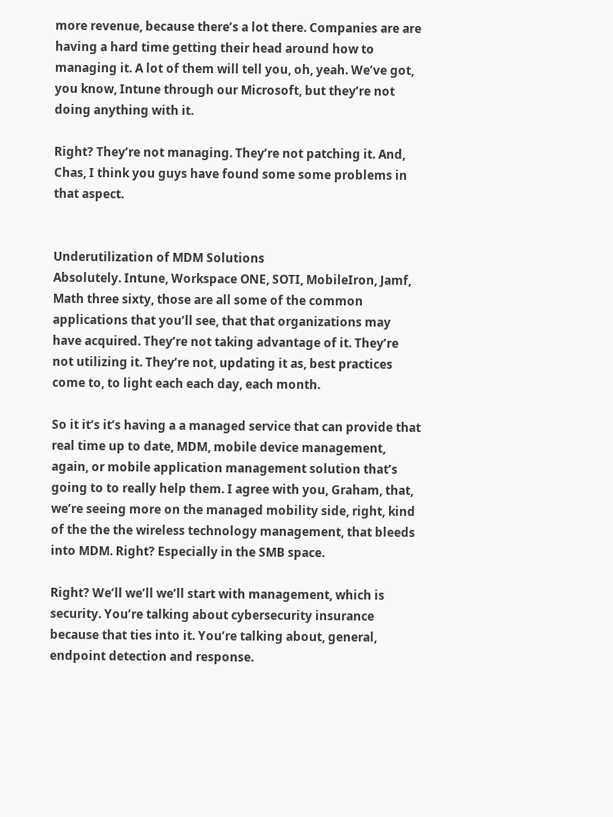more revenue, because there’s a lot there. Companies are are having a hard time getting their head around how to managing it. A lot of them will tell you, oh, yeah. We’ve got, you know, Intune through our Microsoft, but they’re not doing anything with it.

Right? They’re not managing. They’re not patching it. And, Chas, I think you guys have found some some problems in that aspect.


Underutilization of MDM Solutions
Absolutely. Intune, Workspace ONE, SOTI, MobileIron, Jamf, Math three sixty, those are all some of the common applications that you’ll see, that that organizations may have acquired. They’re not taking advantage of it. They’re not utilizing it. They’re not, updating it as, best practices come to, to light each each day, each month.

So it it’s it’s having a a managed service that can provide that real time up to date, MDM, mobile device management, again, or mobile application management solution that’s going to to really help them. I agree with you, Graham, that, we’re seeing more on the managed mobility side, right, kind of the the the wireless technology management, that bleeds into MDM. Right? Especially in the SMB space.

Right? We’ll we’ll we’ll start with management, which is security. You’re talking about cybersecurity insurance because that ties into it. You’re talking about, general, endpoint detection and response.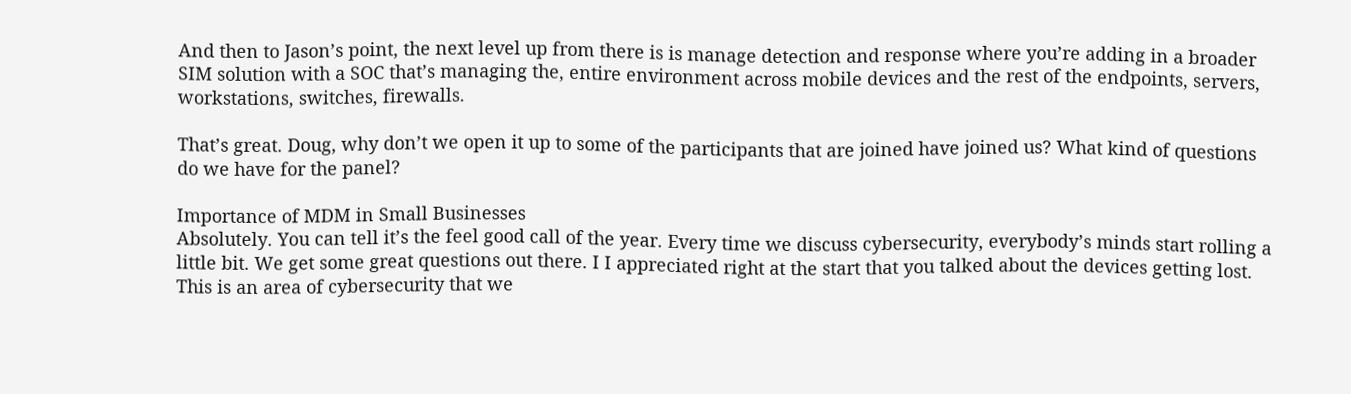And then to Jason’s point, the next level up from there is is manage detection and response where you’re adding in a broader SIM solution with a SOC that’s managing the, entire environment across mobile devices and the rest of the endpoints, servers, workstations, switches, firewalls.

That’s great. Doug, why don’t we open it up to some of the participants that are joined have joined us? What kind of questions do we have for the panel?

Importance of MDM in Small Businesses
Absolutely. You can tell it’s the feel good call of the year. Every time we discuss cybersecurity, everybody’s minds start rolling a little bit. We get some great questions out there. I I appreciated right at the start that you talked about the devices getting lost. This is an area of cybersecurity that we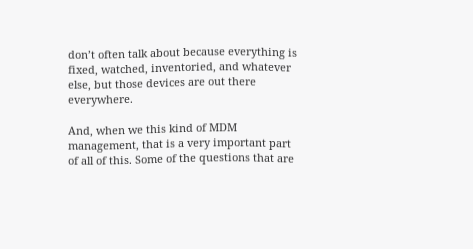don’t often talk about because everything is fixed, watched, inventoried, and whatever else, but those devices are out there everywhere.

And, when we this kind of MDM management, that is a very important part of all of this. Some of the questions that are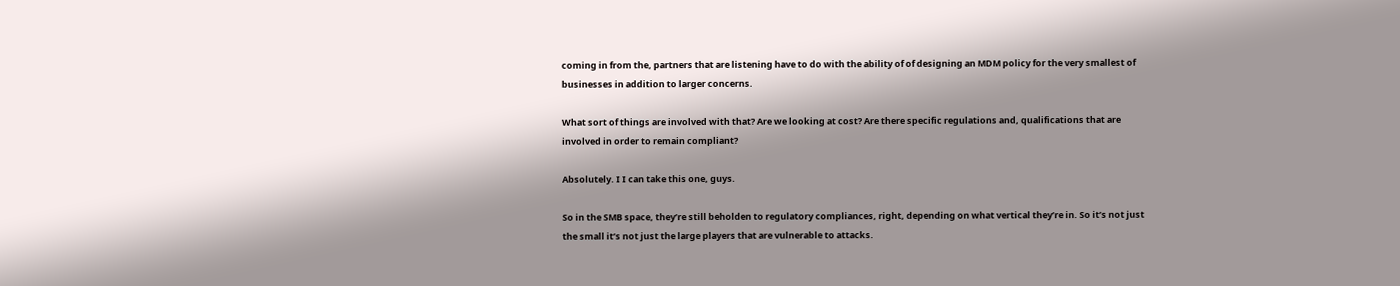coming in from the, partners that are listening have to do with the ability of of designing an MDM policy for the very smallest of businesses in addition to larger concerns.

What sort of things are involved with that? Are we looking at cost? Are there specific regulations and, qualifications that are involved in order to remain compliant?

Absolutely. I I can take this one, guys.

So in the SMB space, they’re still beholden to regulatory compliances, right, depending on what vertical they’re in. So it’s not just the small it’s not just the large players that are vulnerable to attacks.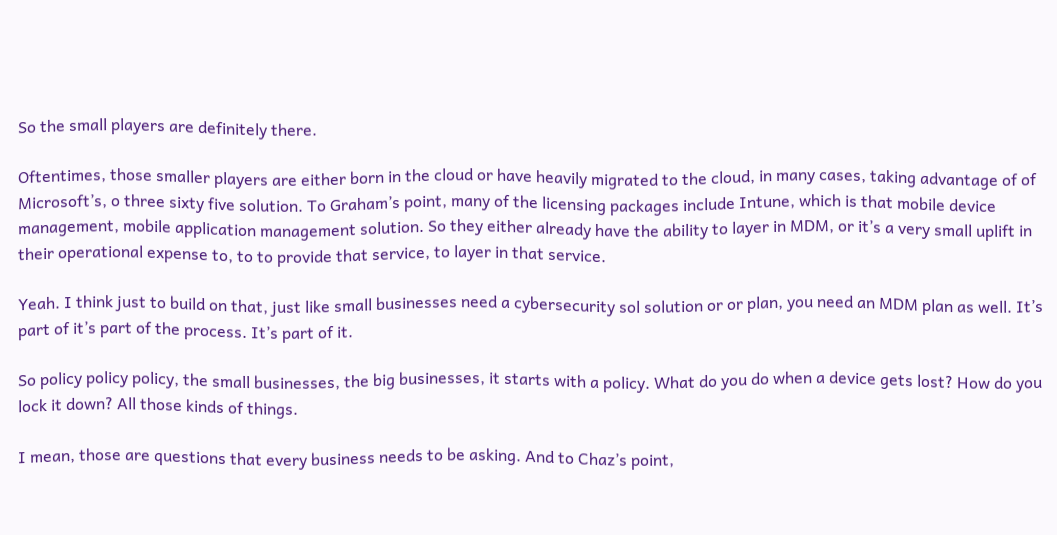So the small players are definitely there.

Oftentimes, those smaller players are either born in the cloud or have heavily migrated to the cloud, in many cases, taking advantage of of Microsoft’s, o three sixty five solution. To Graham’s point, many of the licensing packages include Intune, which is that mobile device management, mobile application management solution. So they either already have the ability to layer in MDM, or it’s a very small uplift in their operational expense to, to to provide that service, to layer in that service.

Yeah. I think just to build on that, just like small businesses need a cybersecurity sol solution or or plan, you need an MDM plan as well. It’s part of it’s part of the process. It’s part of it.

So policy policy policy, the small businesses, the big businesses, it starts with a policy. What do you do when a device gets lost? How do you lock it down? All those kinds of things.

I mean, those are questions that every business needs to be asking. And to Chaz’s point,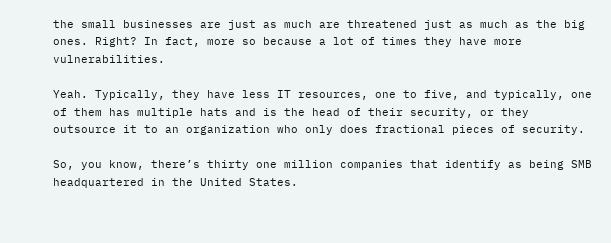the small businesses are just as much are threatened just as much as the big ones. Right? In fact, more so because a lot of times they have more vulnerabilities.

Yeah. Typically, they have less IT resources, one to five, and typically, one of them has multiple hats and is the head of their security, or they outsource it to an organization who only does fractional pieces of security.

So, you know, there’s thirty one million companies that identify as being SMB headquartered in the United States.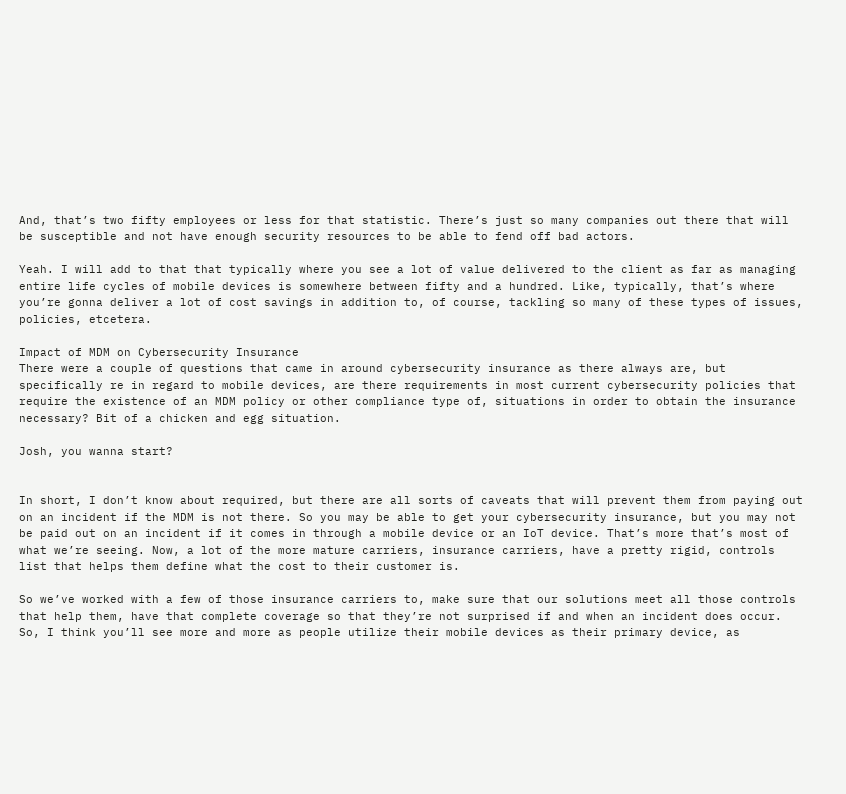And, that’s two fifty employees or less for that statistic. There’s just so many companies out there that will be susceptible and not have enough security resources to be able to fend off bad actors.

Yeah. I will add to that that typically where you see a lot of value delivered to the client as far as managing entire life cycles of mobile devices is somewhere between fifty and a hundred. Like, typically, that’s where you’re gonna deliver a lot of cost savings in addition to, of course, tackling so many of these types of issues, policies, etcetera.

Impact of MDM on Cybersecurity Insurance
There were a couple of questions that came in around cybersecurity insurance as there always are, but specifically re in regard to mobile devices, are there requirements in most current cybersecurity policies that require the existence of an MDM policy or other compliance type of, situations in order to obtain the insurance necessary? Bit of a chicken and egg situation.

Josh, you wanna start?


In short, I don’t know about required, but there are all sorts of caveats that will prevent them from paying out on an incident if the MDM is not there. So you may be able to get your cybersecurity insurance, but you may not be paid out on an incident if it comes in through a mobile device or an IoT device. That’s more that’s most of what we’re seeing. Now, a lot of the more mature carriers, insurance carriers, have a pretty rigid, controls list that helps them define what the cost to their customer is.

So we’ve worked with a few of those insurance carriers to, make sure that our solutions meet all those controls that help them, have that complete coverage so that they’re not surprised if and when an incident does occur. So, I think you’ll see more and more as people utilize their mobile devices as their primary device, as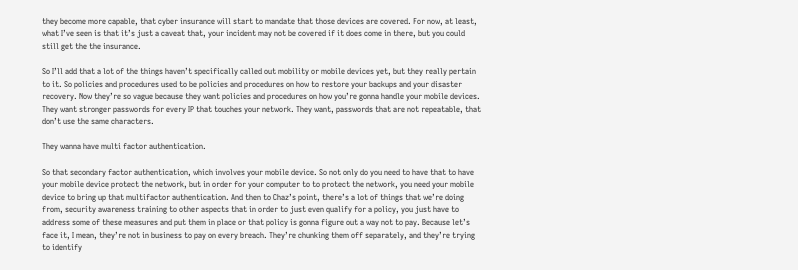they become more capable, that cyber insurance will start to mandate that those devices are covered. For now, at least, what I’ve seen is that it’s just a caveat that, your incident may not be covered if it does come in there, but you could still get the the insurance.

So I’ll add that a lot of the things haven’t specifically called out mobility or mobile devices yet, but they really pertain to it. So policies and procedures used to be policies and procedures on how to restore your backups and your disaster recovery. Now they’re so vague because they want policies and procedures on how you’re gonna handle your mobile devices. They want stronger passwords for every IP that touches your network. They want, passwords that are not repeatable, that don’t use the same characters.

They wanna have multi factor authentication.

So that secondary factor authentication, which involves your mobile device. So not only do you need to have that to have your mobile device protect the network, but in order for your computer to to protect the network, you need your mobile device to bring up that multifactor authentication. And then to Chaz’s point, there’s a lot of things that we’re doing from, security awareness training to other aspects that in order to just even qualify for a policy, you just have to address some of these measures and put them in place or that policy is gonna figure out a way not to pay. Because let’s face it, I mean, they’re not in business to pay on every breach. They’re chunking them off separately, and they’re trying to identify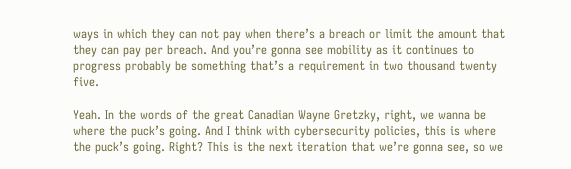ways in which they can not pay when there’s a breach or limit the amount that they can pay per breach. And you’re gonna see mobility as it continues to progress probably be something that’s a requirement in two thousand twenty five.

Yeah. In the words of the great Canadian Wayne Gretzky, right, we wanna be where the puck’s going. And I think with cybersecurity policies, this is where the puck’s going. Right? This is the next iteration that we’re gonna see, so we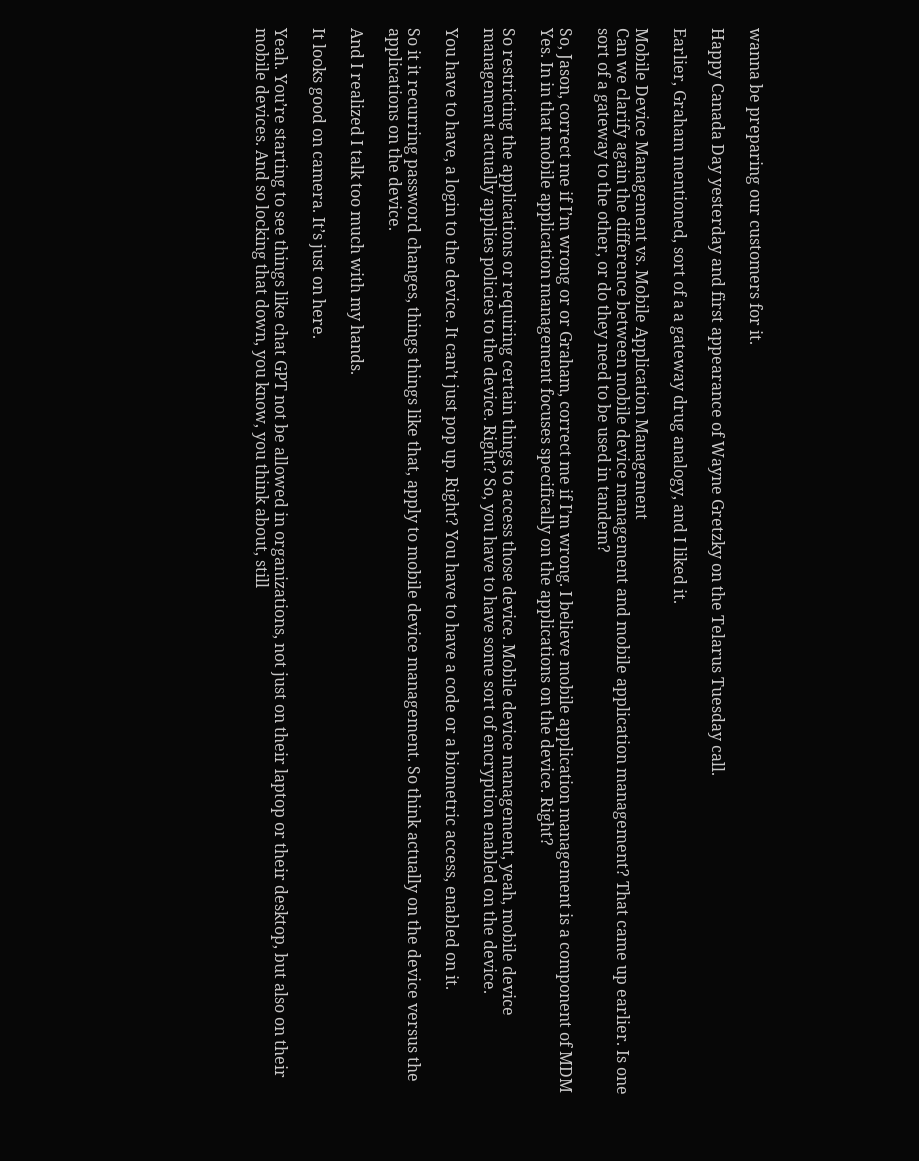wanna be preparing our customers for it.

Happy Canada Day yesterday and first appearance of Wayne Gretzky on the Telarus Tuesday call.

Earlier, Graham mentioned, sort of a a gateway drug analogy, and I liked it.

Mobile Device Management vs. Mobile Application Management
Can we clarify again the difference between mobile device management and mobile application management? That came up earlier. Is one sort of a gateway to the other, or do they need to be used in tandem?

So, Jason, correct me if I’m wrong or or Graham, correct me if I’m wrong. I believe mobile application management is a component of MDM Yes. In in that mobile application management focuses specifically on the applications on the device. Right?

So restricting the applications or requiring certain things to access those device. Mobile device management, yeah, mobile device management actually applies policies to the device. Right? So, you have to have some sort of encryption enabled on the device.

You have to have, a login to the device. It can’t just pop up. Right? You have to have a code or a biometric access, enabled on it.

So it it recurring password changes, things things like that, apply to mobile device management. So think actually on the device versus the applications on the device.

And I realized I talk too much with my hands.

It looks good on camera. It’s just on here.

Yeah. You’re starting to see things like chat GPT not be allowed in organizations, not just on their laptop or their desktop, but also on their mobile devices. And so locking that down, you know, you think about, still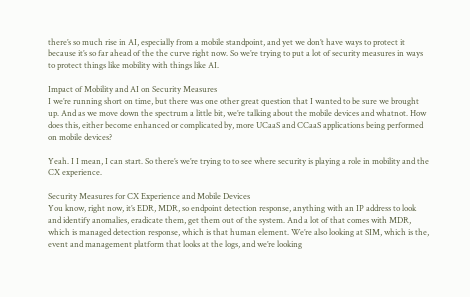there’s so much rise in AI, especially from a mobile standpoint, and yet we don’t have ways to protect it because it’s so far ahead of the the curve right now. So we’re trying to put a lot of security measures in ways to protect things like mobility with things like AI.

Impact of Mobility and AI on Security Measures
I we’re running short on time, but there was one other great question that I wanted to be sure we brought up. And as we move down the spectrum a little bit, we’re talking about the mobile devices and whatnot. How does this, either become enhanced or complicated by, more UCaaS and CCaaS applications being performed on mobile devices?

Yeah. I I mean, I can start. So there’s we’re trying to to see where security is playing a role in mobility and the CX experience.

Security Measures for CX Experience and Mobile Devices
You know, right now, it’s EDR, MDR, so endpoint detection response, anything with an IP address to look and identify anomalies, eradicate them, get them out of the system. And a lot of that comes with MDR, which is managed detection response, which is that human element. We’re also looking at SIM, which is the, event and management platform that looks at the logs, and we’re looking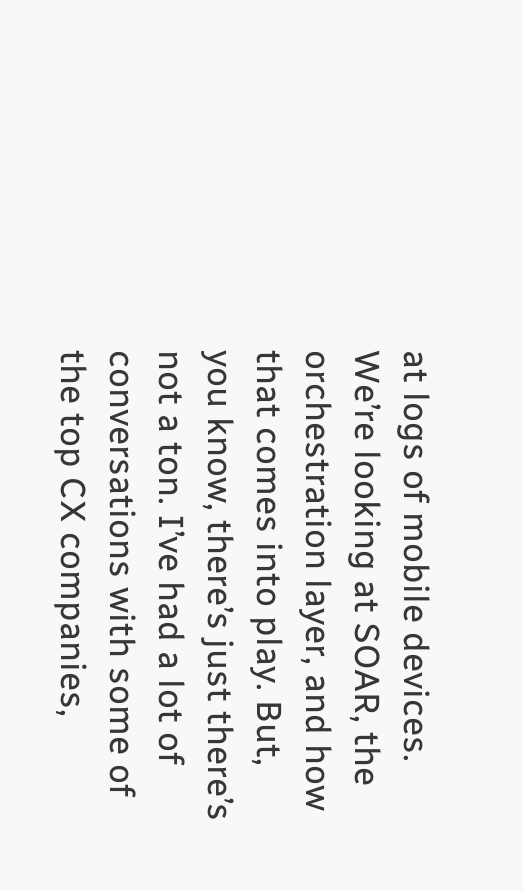at logs of mobile devices. We’re looking at SOAR, the orchestration layer, and how that comes into play. But, you know, there’s just there’s not a ton. I’ve had a lot of conversations with some of the top CX companies,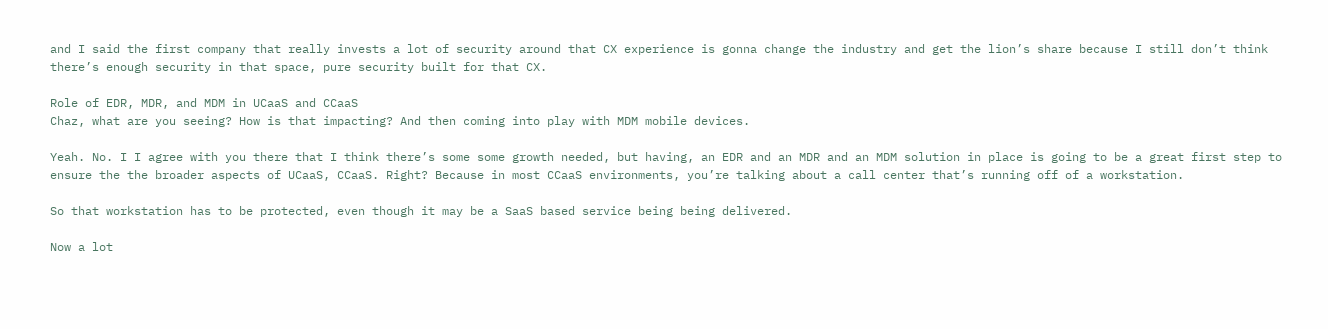and I said the first company that really invests a lot of security around that CX experience is gonna change the industry and get the lion’s share because I still don’t think there’s enough security in that space, pure security built for that CX.

Role of EDR, MDR, and MDM in UCaaS and CCaaS
Chaz, what are you seeing? How is that impacting? And then coming into play with MDM mobile devices.

Yeah. No. I I agree with you there that I think there’s some some growth needed, but having, an EDR and an MDR and an MDM solution in place is going to be a great first step to ensure the the broader aspects of UCaaS, CCaaS. Right? Because in most CCaaS environments, you’re talking about a call center that’s running off of a workstation.

So that workstation has to be protected, even though it may be a SaaS based service being being delivered.

Now a lot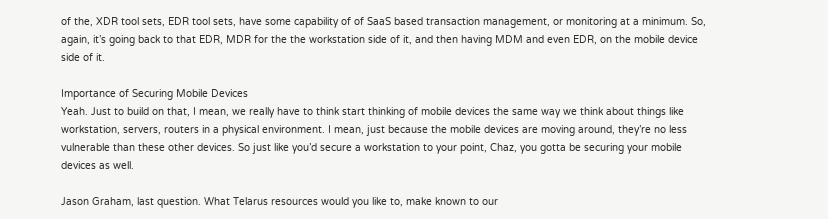of the, XDR tool sets, EDR tool sets, have some capability of of SaaS based transaction management, or monitoring at a minimum. So, again, it’s going back to that EDR, MDR for the the workstation side of it, and then having MDM and even EDR, on the mobile device side of it.

Importance of Securing Mobile Devices
Yeah. Just to build on that, I mean, we really have to think start thinking of mobile devices the same way we think about things like workstation, servers, routers in a physical environment. I mean, just because the mobile devices are moving around, they’re no less vulnerable than these other devices. So just like you’d secure a workstation to your point, Chaz, you gotta be securing your mobile devices as well.

Jason Graham, last question. What Telarus resources would you like to, make known to our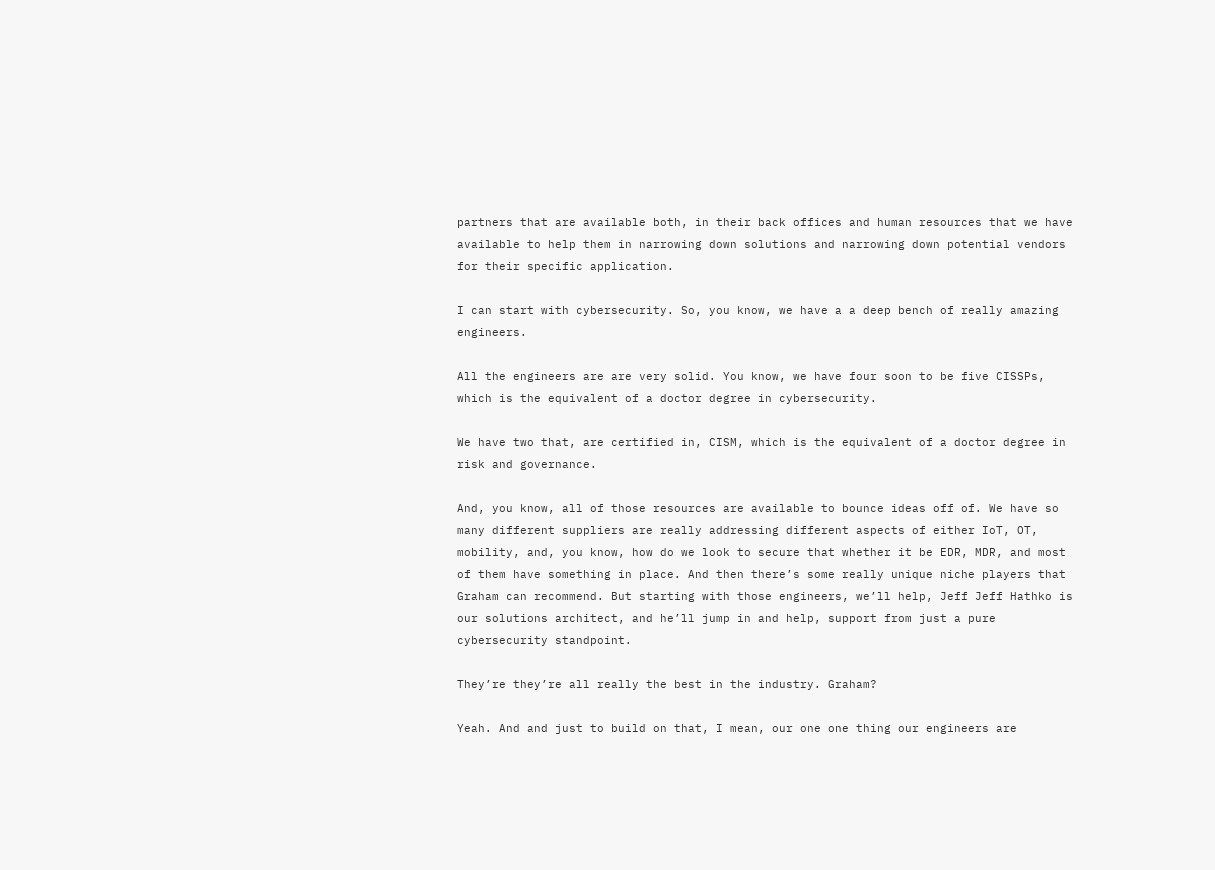partners that are available both, in their back offices and human resources that we have available to help them in narrowing down solutions and narrowing down potential vendors for their specific application.

I can start with cybersecurity. So, you know, we have a a deep bench of really amazing engineers.

All the engineers are are very solid. You know, we have four soon to be five CISSPs, which is the equivalent of a doctor degree in cybersecurity.

We have two that, are certified in, CISM, which is the equivalent of a doctor degree in risk and governance.

And, you know, all of those resources are available to bounce ideas off of. We have so many different suppliers are really addressing different aspects of either IoT, OT, mobility, and, you know, how do we look to secure that whether it be EDR, MDR, and most of them have something in place. And then there’s some really unique niche players that Graham can recommend. But starting with those engineers, we’ll help, Jeff Jeff Hathko is our solutions architect, and he’ll jump in and help, support from just a pure cybersecurity standpoint.

They’re they’re all really the best in the industry. Graham?

Yeah. And and just to build on that, I mean, our one one thing our engineers are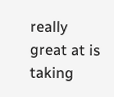really great at is taking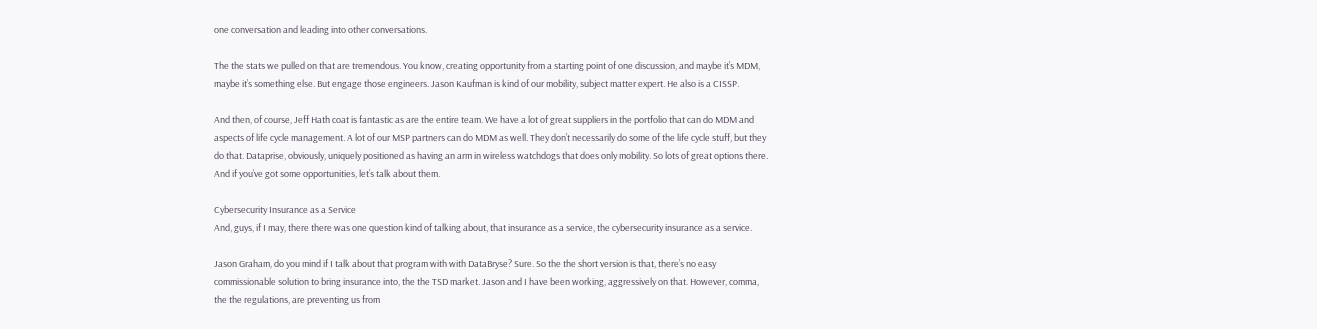one conversation and leading into other conversations.

The the stats we pulled on that are tremendous. You know, creating opportunity from a starting point of one discussion, and maybe it’s MDM, maybe it’s something else. But engage those engineers. Jason Kaufman is kind of our mobility, subject matter expert. He also is a CISSP.

And then, of course, Jeff Hath coat is fantastic as are the entire team. We have a lot of great suppliers in the portfolio that can do MDM and aspects of life cycle management. A lot of our MSP partners can do MDM as well. They don’t necessarily do some of the life cycle stuff, but they do that. Dataprise, obviously, uniquely positioned as having an arm in wireless watchdogs that does only mobility. So lots of great options there. And if you’ve got some opportunities, let’s talk about them.

Cybersecurity Insurance as a Service
And, guys, if I may, there there was one question kind of talking about, that insurance as a service, the cybersecurity insurance as a service.

Jason Graham, do you mind if I talk about that program with with DataBryse? Sure. So the the short version is that, there’s no easy commissionable solution to bring insurance into, the the TSD market. Jason and I have been working, aggressively on that. However, comma, the the regulations, are preventing us from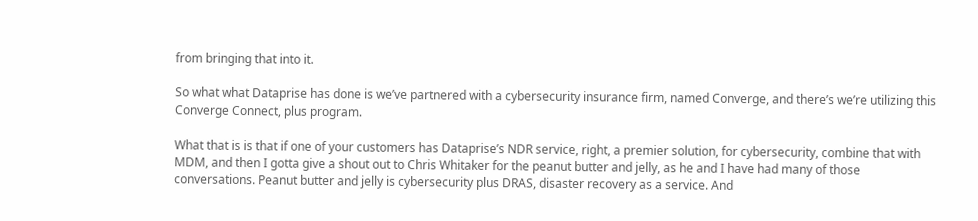from bringing that into it.

So what what Dataprise has done is we’ve partnered with a cybersecurity insurance firm, named Converge, and there’s we’re utilizing this Converge Connect, plus program.

What that is is that if one of your customers has Dataprise’s NDR service, right, a premier solution, for cybersecurity, combine that with MDM, and then I gotta give a shout out to Chris Whitaker for the peanut butter and jelly, as he and I have had many of those conversations. Peanut butter and jelly is cybersecurity plus DRAS, disaster recovery as a service. And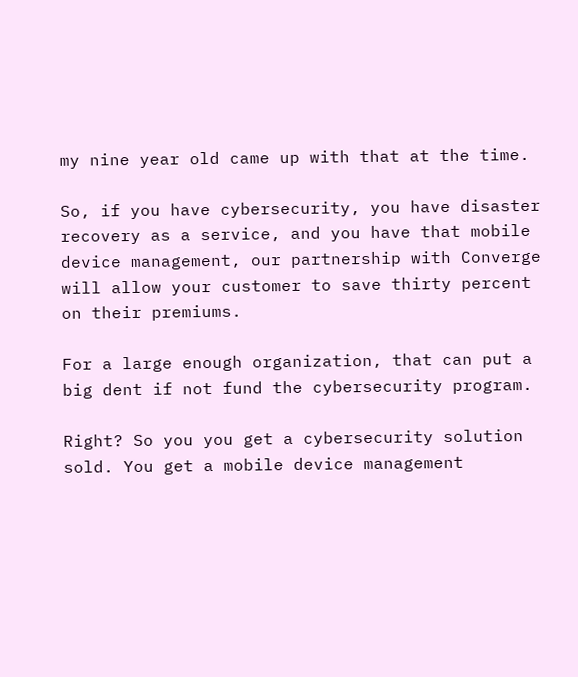my nine year old came up with that at the time.

So, if you have cybersecurity, you have disaster recovery as a service, and you have that mobile device management, our partnership with Converge will allow your customer to save thirty percent on their premiums.

For a large enough organization, that can put a big dent if not fund the cybersecurity program.

Right? So you you get a cybersecurity solution sold. You get a mobile device management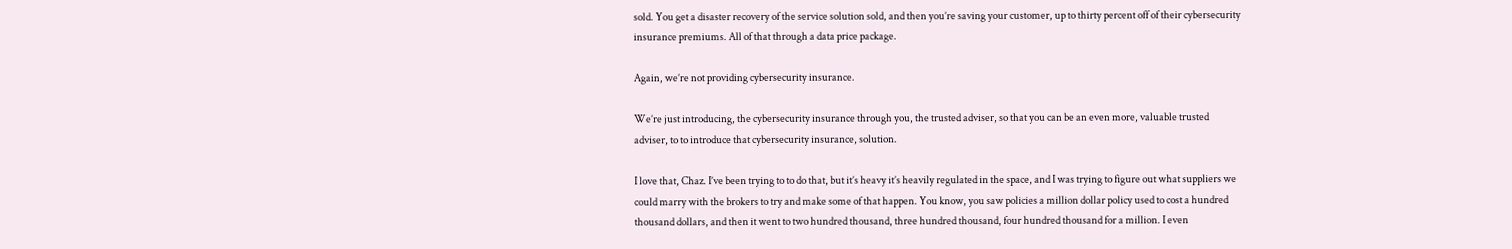sold. You get a disaster recovery of the service solution sold, and then you’re saving your customer, up to thirty percent off of their cybersecurity insurance premiums. All of that through a data price package.

Again, we’re not providing cybersecurity insurance.

We’re just introducing, the cybersecurity insurance through you, the trusted adviser, so that you can be an even more, valuable trusted adviser, to to introduce that cybersecurity insurance, solution.

I love that, Chaz. I’ve been trying to to do that, but it’s heavy it’s heavily regulated in the space, and I was trying to figure out what suppliers we could marry with the brokers to try and make some of that happen. You know, you saw policies a million dollar policy used to cost a hundred thousand dollars, and then it went to two hundred thousand, three hundred thousand, four hundred thousand for a million. I even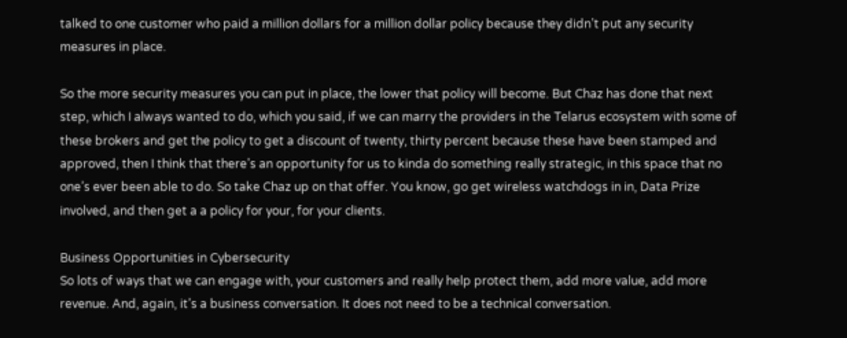talked to one customer who paid a million dollars for a million dollar policy because they didn’t put any security measures in place.

So the more security measures you can put in place, the lower that policy will become. But Chaz has done that next step, which I always wanted to do, which you said, if we can marry the providers in the Telarus ecosystem with some of these brokers and get the policy to get a discount of twenty, thirty percent because these have been stamped and approved, then I think that there’s an opportunity for us to kinda do something really strategic, in this space that no one’s ever been able to do. So take Chaz up on that offer. You know, go get wireless watchdogs in in, Data Prize involved, and then get a a policy for your, for your clients.

Business Opportunities in Cybersecurity
So lots of ways that we can engage with, your customers and really help protect them, add more value, add more revenue. And, again, it’s a business conversation. It does not need to be a technical conversation.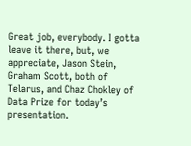Great job, everybody. I gotta leave it there, but, we appreciate, Jason Stein, Graham Scott, both of Telarus, and Chaz Chokley of Data Prize for today’s presentation.